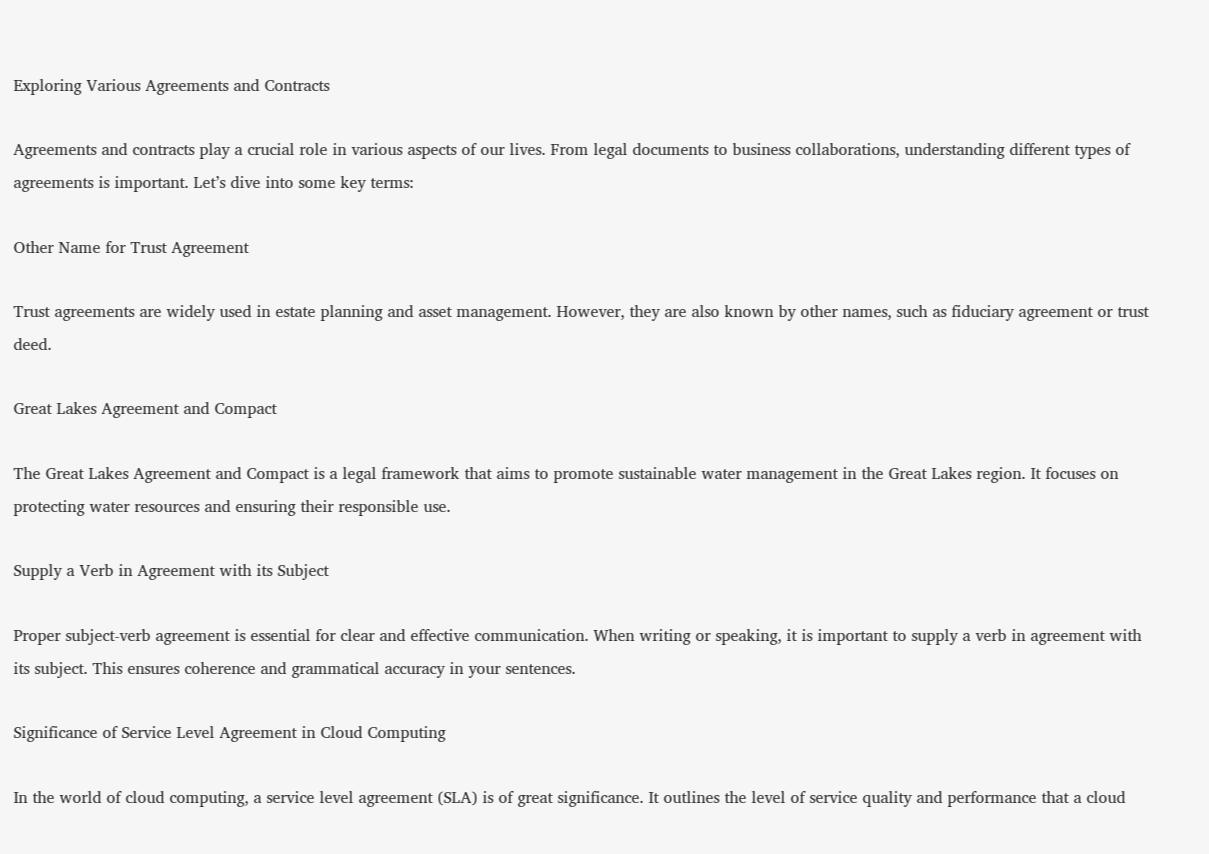Exploring Various Agreements and Contracts

Agreements and contracts play a crucial role in various aspects of our lives. From legal documents to business collaborations, understanding different types of agreements is important. Let’s dive into some key terms:

Other Name for Trust Agreement

Trust agreements are widely used in estate planning and asset management. However, they are also known by other names, such as fiduciary agreement or trust deed.

Great Lakes Agreement and Compact

The Great Lakes Agreement and Compact is a legal framework that aims to promote sustainable water management in the Great Lakes region. It focuses on protecting water resources and ensuring their responsible use.

Supply a Verb in Agreement with its Subject

Proper subject-verb agreement is essential for clear and effective communication. When writing or speaking, it is important to supply a verb in agreement with its subject. This ensures coherence and grammatical accuracy in your sentences.

Significance of Service Level Agreement in Cloud Computing

In the world of cloud computing, a service level agreement (SLA) is of great significance. It outlines the level of service quality and performance that a cloud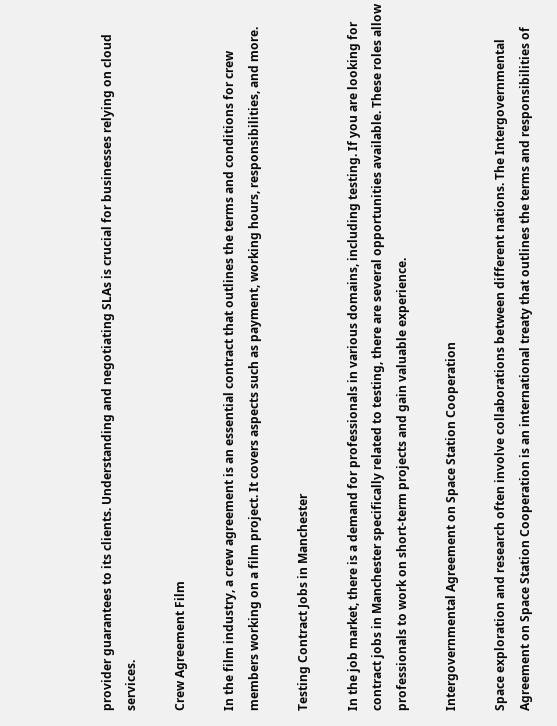provider guarantees to its clients. Understanding and negotiating SLAs is crucial for businesses relying on cloud services.

Crew Agreement Film

In the film industry, a crew agreement is an essential contract that outlines the terms and conditions for crew members working on a film project. It covers aspects such as payment, working hours, responsibilities, and more.

Testing Contract Jobs in Manchester

In the job market, there is a demand for professionals in various domains, including testing. If you are looking for contract jobs in Manchester specifically related to testing, there are several opportunities available. These roles allow professionals to work on short-term projects and gain valuable experience.

Intergovernmental Agreement on Space Station Cooperation

Space exploration and research often involve collaborations between different nations. The Intergovernmental Agreement on Space Station Cooperation is an international treaty that outlines the terms and responsibilities of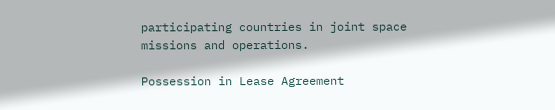participating countries in joint space missions and operations.

Possession in Lease Agreement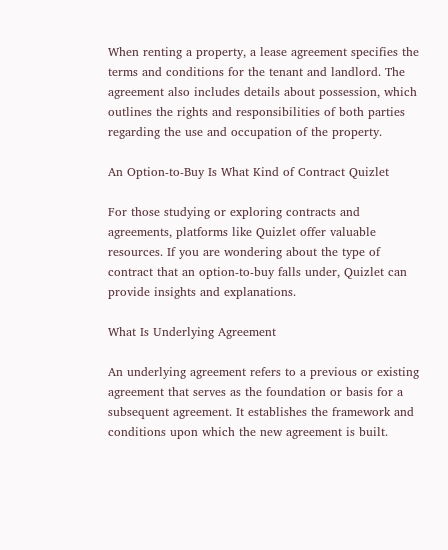When renting a property, a lease agreement specifies the terms and conditions for the tenant and landlord. The agreement also includes details about possession, which outlines the rights and responsibilities of both parties regarding the use and occupation of the property.

An Option-to-Buy Is What Kind of Contract Quizlet

For those studying or exploring contracts and agreements, platforms like Quizlet offer valuable resources. If you are wondering about the type of contract that an option-to-buy falls under, Quizlet can provide insights and explanations.

What Is Underlying Agreement

An underlying agreement refers to a previous or existing agreement that serves as the foundation or basis for a subsequent agreement. It establishes the framework and conditions upon which the new agreement is built.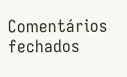Comentários fechados